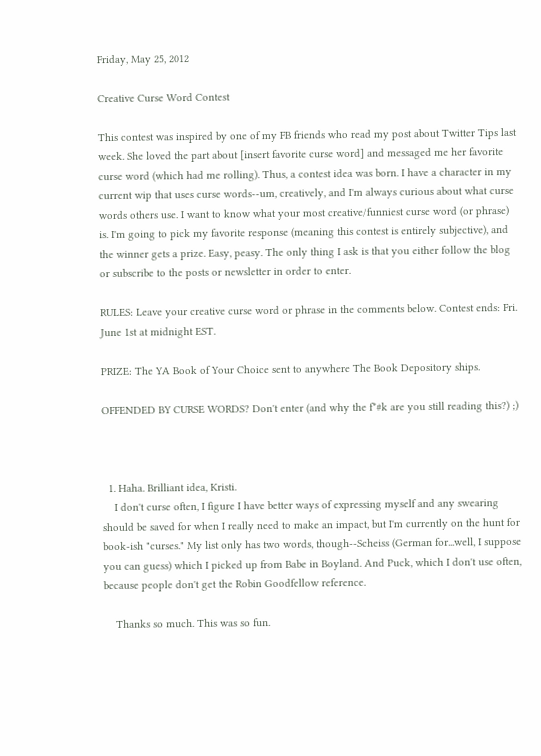Friday, May 25, 2012

Creative Curse Word Contest

This contest was inspired by one of my FB friends who read my post about Twitter Tips last week. She loved the part about [insert favorite curse word] and messaged me her favorite curse word (which had me rolling). Thus, a contest idea was born. I have a character in my current wip that uses curse words--um, creatively, and I'm always curious about what curse words others use. I want to know what your most creative/funniest curse word (or phrase) is. I'm going to pick my favorite response (meaning this contest is entirely subjective), and the winner gets a prize. Easy, peasy. The only thing I ask is that you either follow the blog or subscribe to the posts or newsletter in order to enter.

RULES: Leave your creative curse word or phrase in the comments below. Contest ends: Fri. June 1st at midnight EST.

PRIZE: The YA Book of Your Choice sent to anywhere The Book Depository ships.

OFFENDED BY CURSE WORDS? Don't enter (and why the f*#k are you still reading this?) ;)



  1. Haha. Brilliant idea, Kristi.
    I don't curse often, I figure I have better ways of expressing myself and any swearing should be saved for when I really need to make an impact, but I'm currently on the hunt for book-ish "curses." My list only has two words, though--Scheiss (German for...well, I suppose you can guess) which I picked up from Babe in Boyland. And Puck, which I don't use often, because people don't get the Robin Goodfellow reference.

    Thanks so much. This was so fun.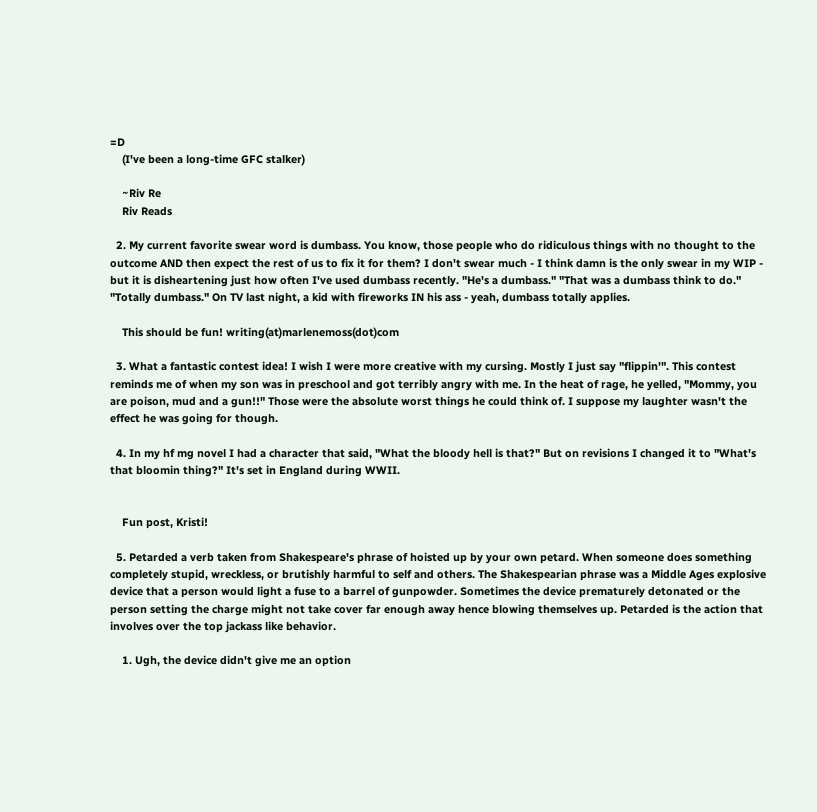=D
    (I've been a long-time GFC stalker)

    ~Riv Re
    Riv Reads

  2. My current favorite swear word is dumbass. You know, those people who do ridiculous things with no thought to the outcome AND then expect the rest of us to fix it for them? I don't swear much - I think damn is the only swear in my WIP - but it is disheartening just how often I've used dumbass recently. "He's a dumbass." "That was a dumbass think to do." "Totally dumbass." On TV last night, a kid with fireworks IN his ass - yeah, dumbass totally applies.

    This should be fun! writing(at)marlenemoss(dot)com

  3. What a fantastic contest idea! I wish I were more creative with my cursing. Mostly I just say "flippin'". This contest reminds me of when my son was in preschool and got terribly angry with me. In the heat of rage, he yelled, "Mommy, you are poison, mud and a gun!!" Those were the absolute worst things he could think of. I suppose my laughter wasn't the effect he was going for though.

  4. In my hf mg novel I had a character that said, "What the bloody hell is that?" But on revisions I changed it to "What's that bloomin thing?" It's set in England during WWII.


    Fun post, Kristi!

  5. Petarded a verb taken from Shakespeare's phrase of hoisted up by your own petard. When someone does something completely stupid, wreckless, or brutishly harmful to self and others. The Shakespearian phrase was a Middle Ages explosive device that a person would light a fuse to a barrel of gunpowder. Sometimes the device prematurely detonated or the person setting the charge might not take cover far enough away hence blowing themselves up. Petarded is the action that involves over the top jackass like behavior.

    1. Ugh, the device didn't give me an option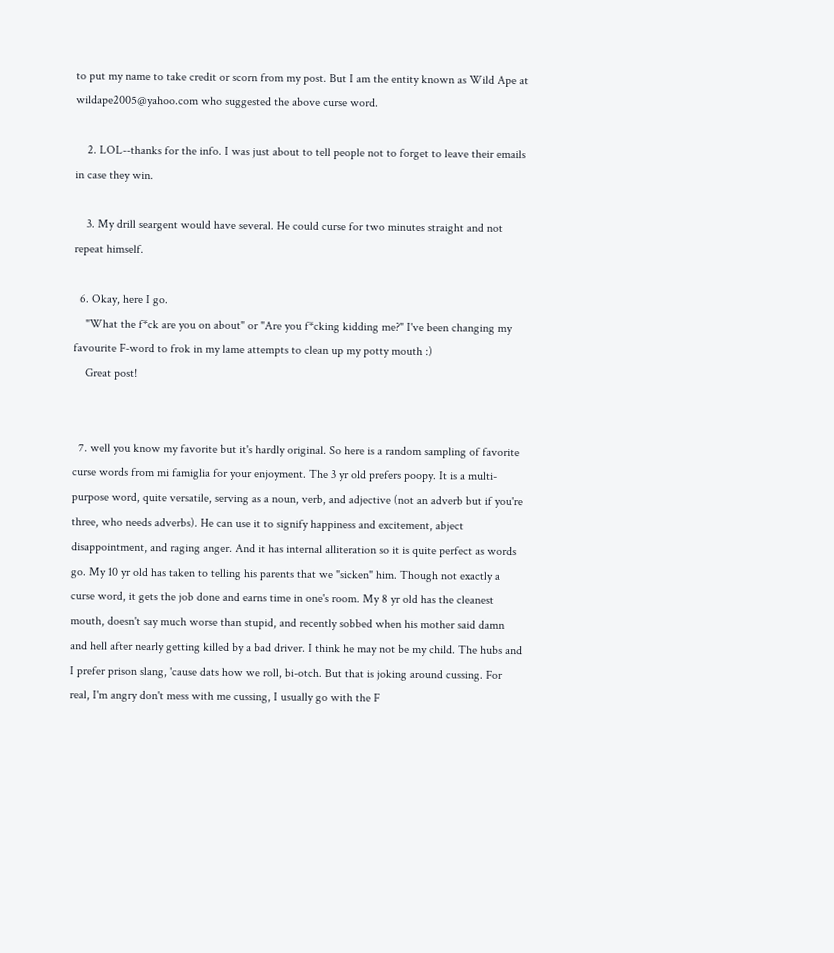to put my name to take credit or scorn from my post. But I am the entity known as Wild Ape at wildape2005@yahoo.com who suggested the above curse word.

    2. LOL--thanks for the info. I was just about to tell people not to forget to leave their emails in case they win.

    3. My drill seargent would have several. He could curse for two minutes straight and not repeat himself.

  6. Okay, here I go.
    "What the f*ck are you on about" or "Are you f*cking kidding me?" I've been changing my favourite F-word to frok in my lame attempts to clean up my potty mouth :)
    Great post!


  7. well you know my favorite but it's hardly original. So here is a random sampling of favorite curse words from mi famiglia for your enjoyment. The 3 yr old prefers poopy. It is a multi-purpose word, quite versatile, serving as a noun, verb, and adjective (not an adverb but if you're three, who needs adverbs). He can use it to signify happiness and excitement, abject disappointment, and raging anger. And it has internal alliteration so it is quite perfect as words go. My 10 yr old has taken to telling his parents that we "sicken" him. Though not exactly a curse word, it gets the job done and earns time in one's room. My 8 yr old has the cleanest mouth, doesn't say much worse than stupid, and recently sobbed when his mother said damn and hell after nearly getting killed by a bad driver. I think he may not be my child. The hubs and I prefer prison slang, 'cause dats how we roll, bi-otch. But that is joking around cussing. For real, I'm angry don't mess with me cussing, I usually go with the F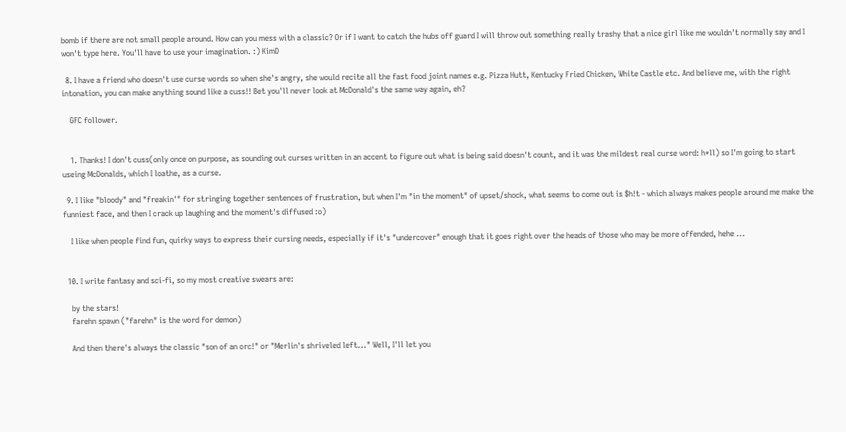bomb if there are not small people around. How can you mess with a classic? Or if I want to catch the hubs off guard I will throw out something really trashy that a nice girl like me wouldn't normally say and I won't type here. You'll have to use your imagination. :) KimD

  8. I have a friend who doesn't use curse words so when she's angry, she would recite all the fast food joint names e.g. Pizza Hutt, Kentucky Fried Chicken, White Castle etc. And believe me, with the right intonation, you can make anything sound like a cuss!! Bet you'll never look at McDonald's the same way again, eh?

    GFC follower.


    1. Thanks! I don't cuss(only once on purpose, as sounding out curses written in an accent to figure out what is being said doesn't count, and it was the mildest real curse word: h*ll) so I'm going to start useing McDonalds, which I loathe, as a curse.

  9. I like "bloody" and "freakin'" for stringing together sentences of frustration, but when I'm "in the moment" of upset/shock, what seems to come out is $h!t - which always makes people around me make the funniest face, and then I crack up laughing and the moment's diffused :o)

    I like when people find fun, quirky ways to express their cursing needs, especially if it's "undercover" enough that it goes right over the heads of those who may be more offended, hehe ...


  10. I write fantasy and sci-fi, so my most creative swears are:

    by the stars!
    farehn spawn ("farehn" is the word for demon)

    And then there's always the classic "son of an orc!" or "Merlin's shriveled left..." Well, I'll let you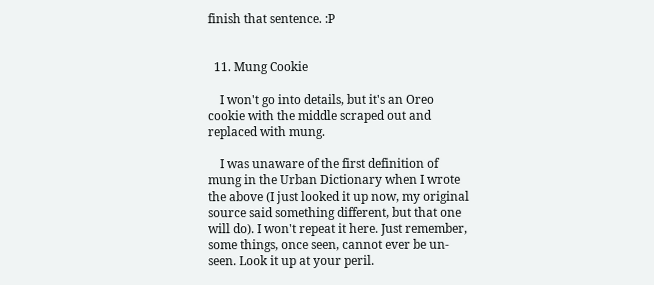finish that sentence. :P


  11. Mung Cookie

    I won't go into details, but it's an Oreo cookie with the middle scraped out and replaced with mung.

    I was unaware of the first definition of mung in the Urban Dictionary when I wrote the above (I just looked it up now, my original source said something different, but that one will do). I won't repeat it here. Just remember, some things, once seen, cannot ever be un-seen. Look it up at your peril.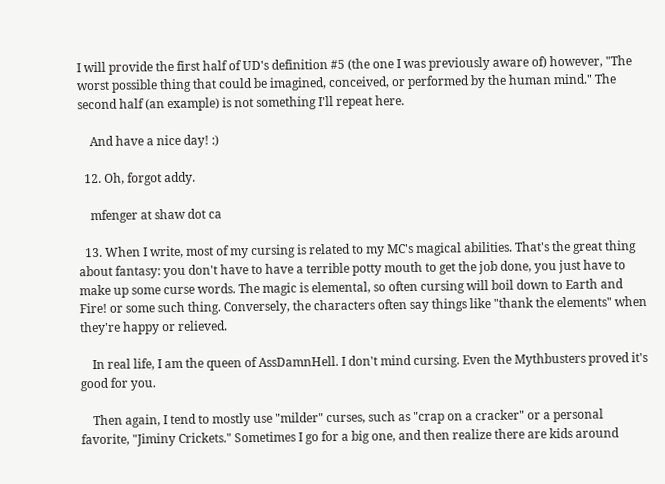I will provide the first half of UD's definition #5 (the one I was previously aware of) however, "The worst possible thing that could be imagined, conceived, or performed by the human mind." The second half (an example) is not something I'll repeat here.

    And have a nice day! :)

  12. Oh, forgot addy.

    mfenger at shaw dot ca

  13. When I write, most of my cursing is related to my MC's magical abilities. That's the great thing about fantasy: you don't have to have a terrible potty mouth to get the job done, you just have to make up some curse words. The magic is elemental, so often cursing will boil down to Earth and Fire! or some such thing. Conversely, the characters often say things like "thank the elements" when they're happy or relieved.

    In real life, I am the queen of AssDamnHell. I don't mind cursing. Even the Mythbusters proved it's good for you.

    Then again, I tend to mostly use "milder" curses, such as "crap on a cracker" or a personal favorite, "Jiminy Crickets." Sometimes I go for a big one, and then realize there are kids around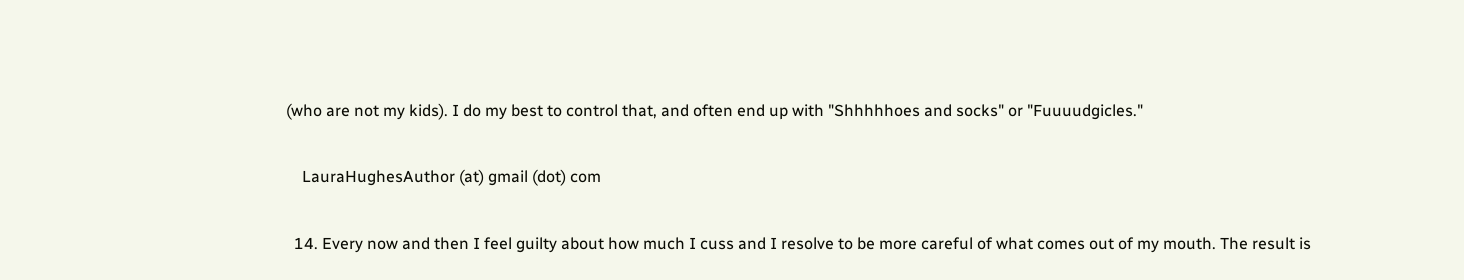(who are not my kids). I do my best to control that, and often end up with "Shhhhhoes and socks" or "Fuuuudgicles."

    LauraHughesAuthor (at) gmail (dot) com

  14. Every now and then I feel guilty about how much I cuss and I resolve to be more careful of what comes out of my mouth. The result is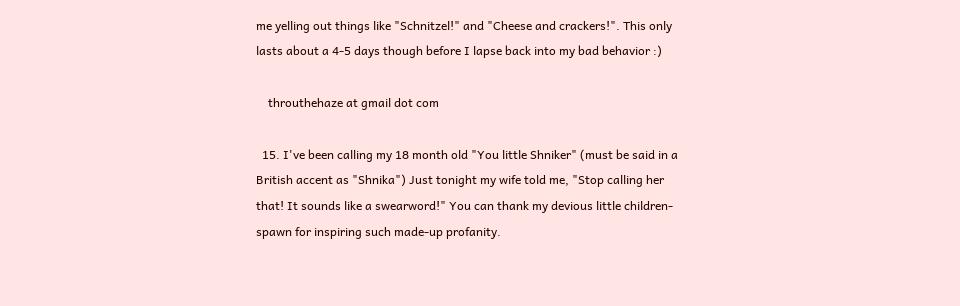me yelling out things like "Schnitzel!" and "Cheese and crackers!". This only lasts about a 4-5 days though before I lapse back into my bad behavior :)

    throuthehaze at gmail dot com

  15. I've been calling my 18 month old "You little Shniker" (must be said in a British accent as "Shnika") Just tonight my wife told me, "Stop calling her that! It sounds like a swearword!" You can thank my devious little children-spawn for inspiring such made-up profanity.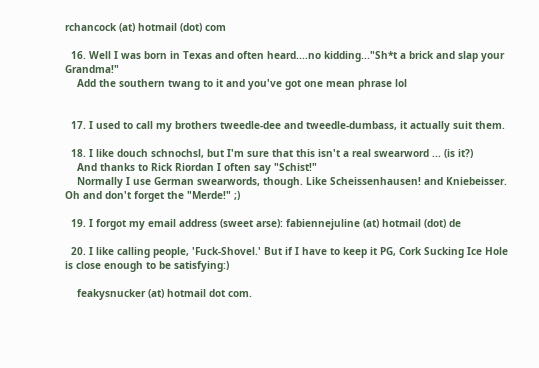rchancock (at) hotmail (dot) com

  16. Well I was born in Texas and often heard....no kidding..."Sh*t a brick and slap your Grandma!"
    Add the southern twang to it and you've got one mean phrase lol


  17. I used to call my brothers tweedle-dee and tweedle-dumbass, it actually suit them.

  18. I like douch schnochsl, but I'm sure that this isn't a real swearword ... (is it?)
    And thanks to Rick Riordan I often say "Schist!"
    Normally I use German swearwords, though. Like Scheissenhausen! and Kniebeisser. Oh and don't forget the "Merde!" ;)

  19. I forgot my email address (sweet arse): fabiennejuline (at) hotmail (dot) de

  20. I like calling people, 'Fuck-Shovel.' But if I have to keep it PG, Cork Sucking Ice Hole is close enough to be satisfying:)

    feakysnucker (at) hotmail dot com.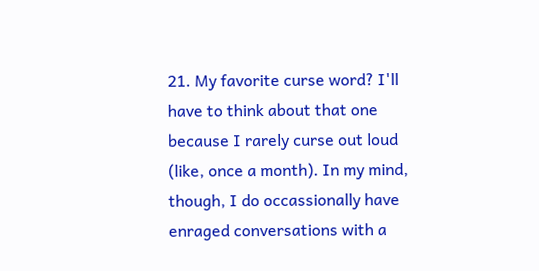21. My favorite curse word? I'll have to think about that one because I rarely curse out loud (like, once a month). In my mind, though, I do occassionally have enraged conversations with a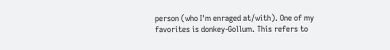person (who I'm enraged at/with). One of my favorites is donkey-Gollum. This refers to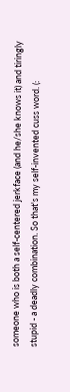someone who is both a self-centered jerkface (and he/she knows it) and tiringly stupid - a deadly combination. So that's my self-invented cuss word. (: